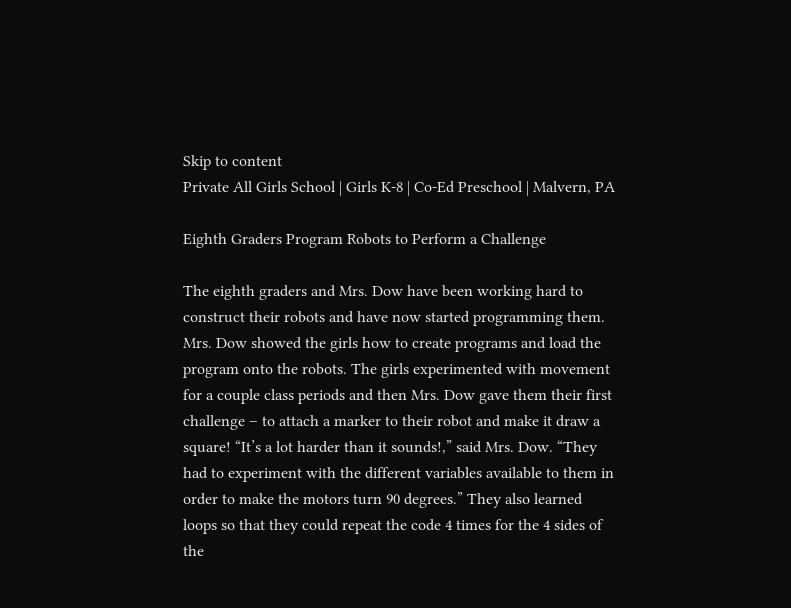Skip to content
Private All Girls School | Girls K-8 | Co-Ed Preschool | Malvern, PA

Eighth Graders Program Robots to Perform a Challenge

The eighth graders and Mrs. Dow have been working hard to construct their robots and have now started programming them. Mrs. Dow showed the girls how to create programs and load the program onto the robots. The girls experimented with movement for a couple class periods and then Mrs. Dow gave them their first challenge – to attach a marker to their robot and make it draw a square! “It’s a lot harder than it sounds!,” said Mrs. Dow. “They had to experiment with the different variables available to them in order to make the motors turn 90 degrees.” They also learned loops so that they could repeat the code 4 times for the 4 sides of the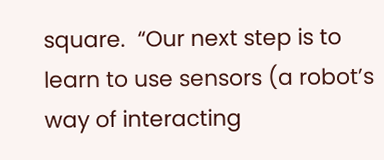square.  “Our next step is to learn to use sensors (a robot’s way of interacting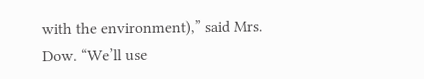with the environment),” said Mrs. Dow. “We’ll use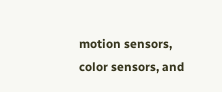motion sensors, color sensors, and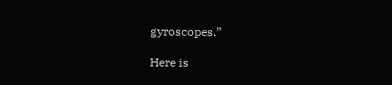gyroscopes.”

Here is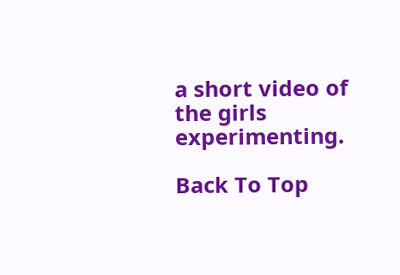a short video of the girls experimenting.

Back To Top